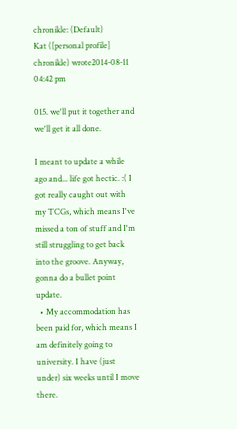chronikle: (Default)
Kat ([personal profile] chronikle) wrote2014-08-11 04:42 pm

015. we'll put it together and we'll get it all done.

I meant to update a while ago and... life got hectic. :( I got really caught out with my TCGs, which means I've missed a ton of stuff and I'm still struggling to get back into the groove. Anyway, gonna do a bullet point update.
  • My accommodation has been paid for, which means I am definitely going to university. I have (just under) six weeks until I move there.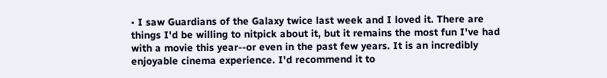• I saw Guardians of the Galaxy twice last week and I loved it. There are things I'd be willing to nitpick about it, but it remains the most fun I've had with a movie this year--or even in the past few years. It is an incredibly enjoyable cinema experience. I'd recommend it to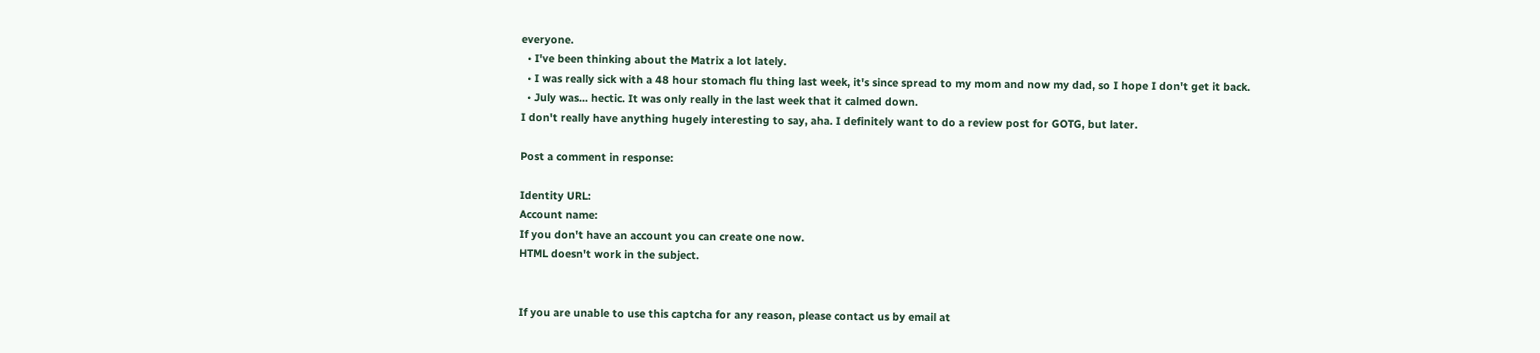everyone.
  • I've been thinking about the Matrix a lot lately.
  • I was really sick with a 48 hour stomach flu thing last week, it's since spread to my mom and now my dad, so I hope I don't get it back.
  • July was... hectic. It was only really in the last week that it calmed down.
I don't really have anything hugely interesting to say, aha. I definitely want to do a review post for GOTG, but later.

Post a comment in response:

Identity URL:
Account name:
If you don't have an account you can create one now.
HTML doesn't work in the subject.


If you are unable to use this captcha for any reason, please contact us by email at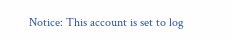Notice: This account is set to log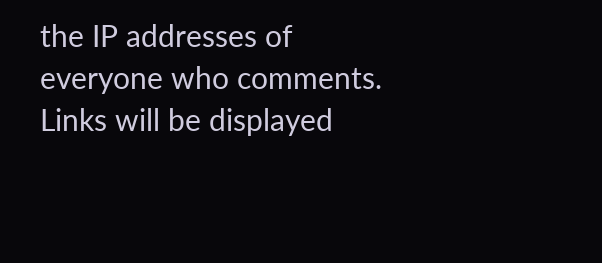the IP addresses of everyone who comments.
Links will be displayed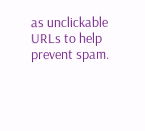as unclickable URLs to help prevent spam.